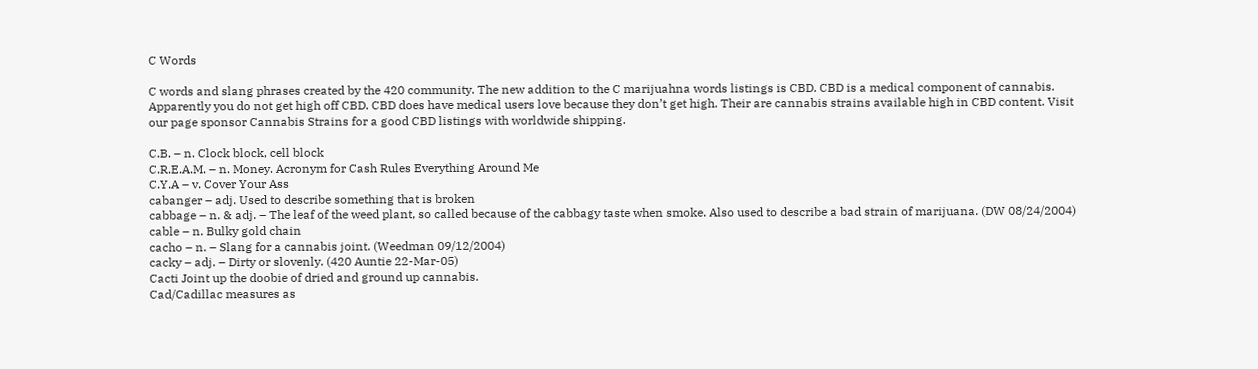C Words

C words and slang phrases created by the 420 community. The new addition to the C marijuahna words listings is CBD. CBD is a medical component of cannabis. Apparently you do not get high off CBD. CBD does have medical users love because they don’t get high. Their are cannabis strains available high in CBD content. Visit our page sponsor Cannabis Strains for a good CBD listings with worldwide shipping.

C.B. – n. Clock block, cell block
C.R.E.A.M. – n. Money. Acronym for Cash Rules Everything Around Me
C.Y.A – v. Cover Your Ass
cabanger – adj. Used to describe something that is broken
cabbage – n. & adj. – The leaf of the weed plant, so called because of the cabbagy taste when smoke. Also used to describe a bad strain of marijuana. (DW 08/24/2004)
cable – n. Bulky gold chain
cacho – n. – Slang for a cannabis joint. (Weedman 09/12/2004)
cacky – adj. – Dirty or slovenly. (420 Auntie 22-Mar-05)
Cacti Joint up the doobie of dried and ground up cannabis.
Cad/Cadillac measures as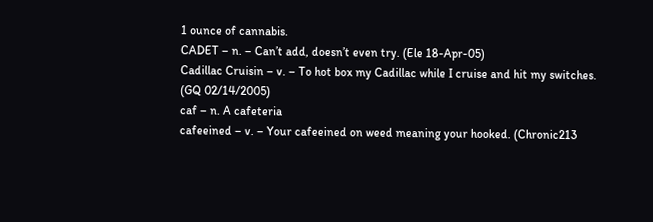1 ounce of cannabis.
CADET – n. – Can’t add, doesn’t even try. (Ele 18-Apr-05)
Cadillac Cruisin – v. – To hot box my Cadillac while I cruise and hit my switches. (GQ 02/14/2005)
caf – n. A cafeteria
cafeeined – v. – Your cafeeined on weed meaning your hooked. (Chronic213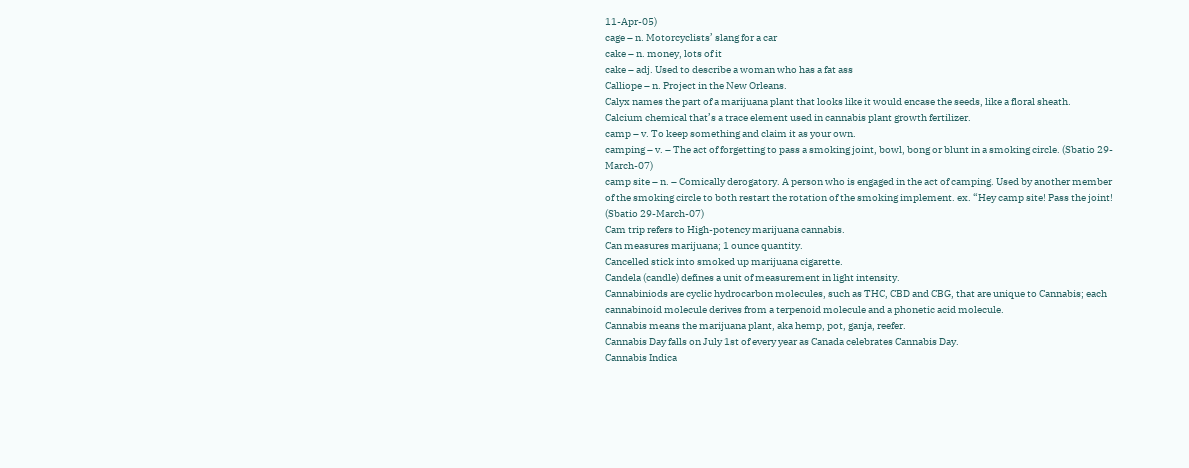11-Apr-05)
cage – n. Motorcyclists’ slang for a car
cake – n. money, lots of it
cake – adj. Used to describe a woman who has a fat ass
Calliope – n. Project in the New Orleans.
Calyx names the part of a marijuana plant that looks like it would encase the seeds, like a floral sheath.
Calcium chemical that’s a trace element used in cannabis plant growth fertilizer.
camp – v. To keep something and claim it as your own.
camping – v. – The act of forgetting to pass a smoking joint, bowl, bong or blunt in a smoking circle. (Sbatio 29-March-07)
camp site – n. – Comically derogatory. A person who is engaged in the act of camping. Used by another member of the smoking circle to both restart the rotation of the smoking implement. ex. “Hey camp site! Pass the joint! (Sbatio 29-March-07)
Cam trip refers to High-potency marijuana cannabis.
Can measures marijuana; 1 ounce quantity.
Cancelled stick into smoked up marijuana cigarette.
Candela (candle) defines a unit of measurement in light intensity.
Cannabiniods are cyclic hydrocarbon molecules, such as THC, CBD and CBG, that are unique to Cannabis; each cannabinoid molecule derives from a terpenoid molecule and a phonetic acid molecule.
Cannabis means the marijuana plant, aka hemp, pot, ganja, reefer.
Cannabis Day falls on July 1st of every year as Canada celebrates Cannabis Day.
Cannabis Indica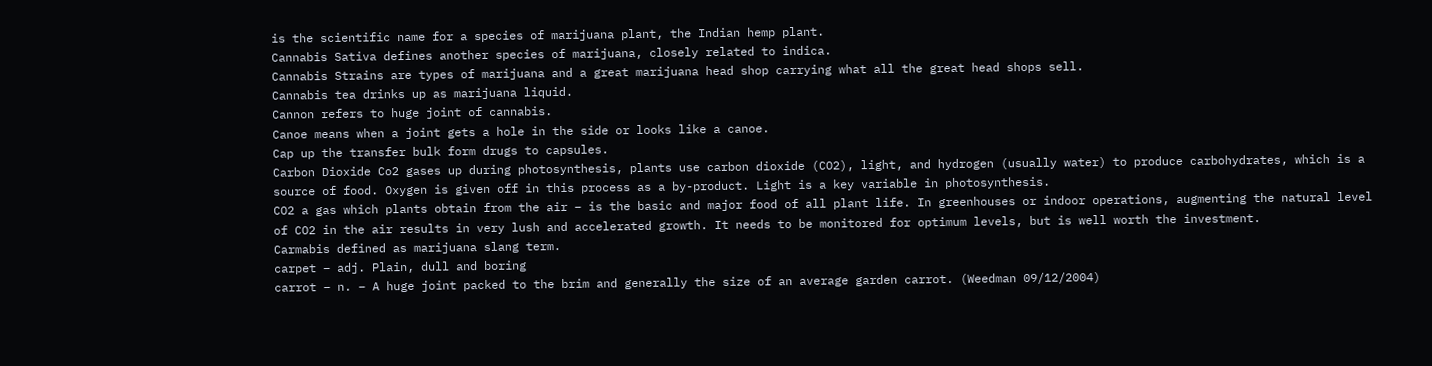is the scientific name for a species of marijuana plant, the Indian hemp plant.
Cannabis Sativa defines another species of marijuana, closely related to indica.
Cannabis Strains are types of marijuana and a great marijuana head shop carrying what all the great head shops sell.
Cannabis tea drinks up as marijuana liquid.
Cannon refers to huge joint of cannabis.
Canoe means when a joint gets a hole in the side or looks like a canoe.
Cap up the transfer bulk form drugs to capsules.
Carbon Dioxide Co2 gases up during photosynthesis, plants use carbon dioxide (CO2), light, and hydrogen (usually water) to produce carbohydrates, which is a source of food. Oxygen is given off in this process as a by-product. Light is a key variable in photosynthesis.
CO2 a gas which plants obtain from the air – is the basic and major food of all plant life. In greenhouses or indoor operations, augmenting the natural level of CO2 in the air results in very lush and accelerated growth. It needs to be monitored for optimum levels, but is well worth the investment.
Carmabis defined as marijuana slang term.
carpet – adj. Plain, dull and boring
carrot – n. – A huge joint packed to the brim and generally the size of an average garden carrot. (Weedman 09/12/2004)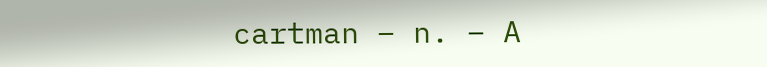cartman – n. – A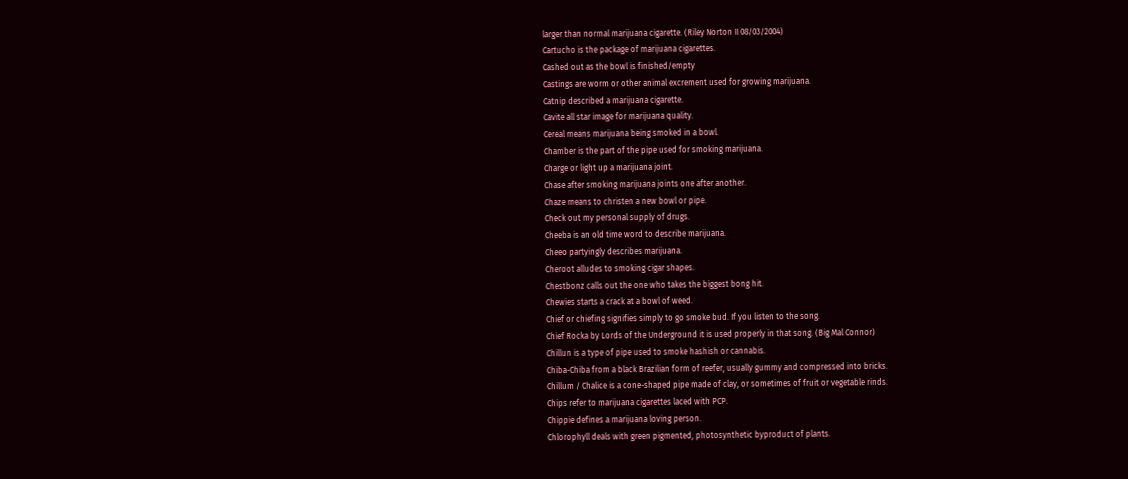larger than normal marijuana cigarette. (Riley Norton II 08/03/2004)
Cartucho is the package of marijuana cigarettes.
Cashed out as the bowl is finished/empty
Castings are worm or other animal excrement used for growing marijuana.
Catnip described a marijuana cigarette.
Cavite all star image for marijuana quality.
Cereal means marijuana being smoked in a bowl.
Chamber is the part of the pipe used for smoking marijuana.
Charge or light up a marijuana joint.
Chase after smoking marijuana joints one after another.
Chaze means to christen a new bowl or pipe.
Check out my personal supply of drugs.
Cheeba is an old time word to describe marijuana.
Cheeo partyingly describes marijuana.
Cheroot alludes to smoking cigar shapes.
Chestbonz calls out the one who takes the biggest bong hit.
Chewies starts a crack at a bowl of weed.
Chief or chiefing signifies simply to go smoke bud. If you listen to the song.
Chief Rocka by Lords of the Underground it is used properly in that song. (Big Mal Connor)
Chillun is a type of pipe used to smoke hashish or cannabis.
Chiba-Chiba from a black Brazilian form of reefer, usually gummy and compressed into bricks.
Chillum / Chalice is a cone-shaped pipe made of clay, or sometimes of fruit or vegetable rinds.
Chips refer to marijuana cigarettes laced with PCP.
Chippie defines a marijuana loving person.
Chlorophyll deals with green pigmented, photosynthetic byproduct of plants.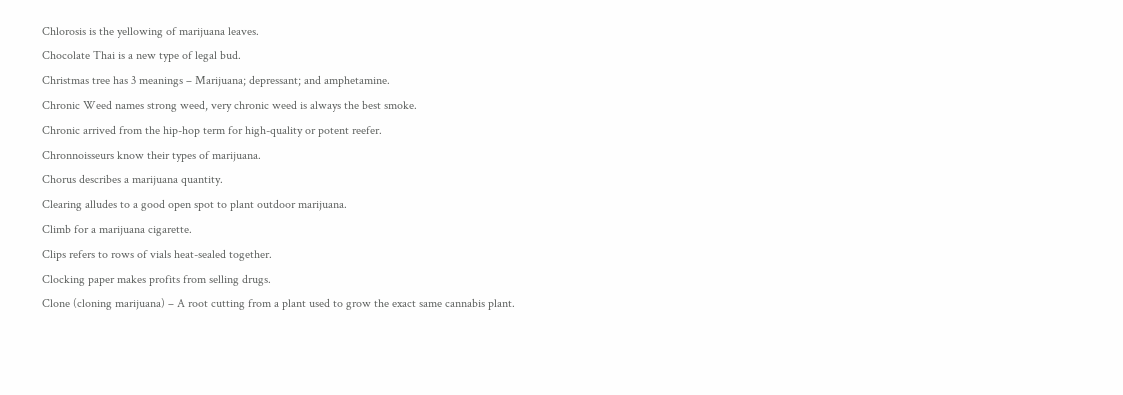Chlorosis is the yellowing of marijuana leaves.
Chocolate Thai is a new type of legal bud.
Christmas tree has 3 meanings – Marijuana; depressant; and amphetamine.
Chronic Weed names strong weed, very chronic weed is always the best smoke.
Chronic arrived from the hip-hop term for high-quality or potent reefer.
Chronnoisseurs know their types of marijuana.
Chorus describes a marijuana quantity.
Clearing alludes to a good open spot to plant outdoor marijuana.
Climb for a marijuana cigarette.
Clips refers to rows of vials heat-sealed together.
Clocking paper makes profits from selling drugs.
Clone (cloning marijuana) – A root cutting from a plant used to grow the exact same cannabis plant.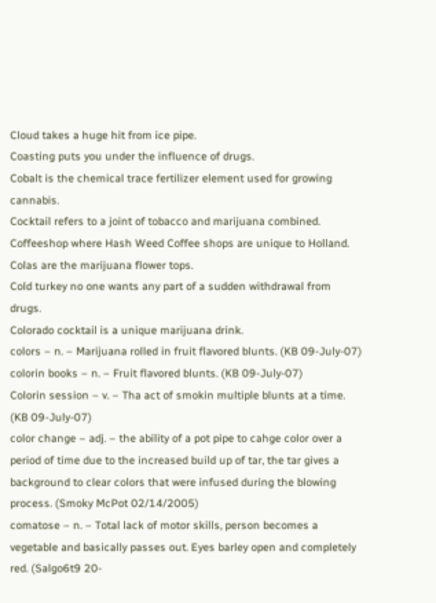Cloud takes a huge hit from ice pipe.
Coasting puts you under the influence of drugs.
Cobalt is the chemical trace fertilizer element used for growing cannabis.
Cocktail refers to a joint of tobacco and marijuana combined.
Coffeeshop where Hash Weed Coffee shops are unique to Holland.
Colas are the marijuana flower tops.
Cold turkey no one wants any part of a sudden withdrawal from drugs.
Colorado cocktail is a unique marijuana drink.
colors – n. – Marijuana rolled in fruit flavored blunts. (KB 09-July-07)
colorin books – n. – Fruit flavored blunts. (KB 09-July-07)
Colorin session – v. – Tha act of smokin multiple blunts at a time. (KB 09-July-07)
color change – adj. – the ability of a pot pipe to cahge color over a period of time due to the increased build up of tar, the tar gives a background to clear colors that were infused during the blowing process. (Smoky McPot 02/14/2005)
comatose – n. – Total lack of motor skills, person becomes a vegetable and basically passes out. Eyes barley open and completely red. (Salgo6t9 20-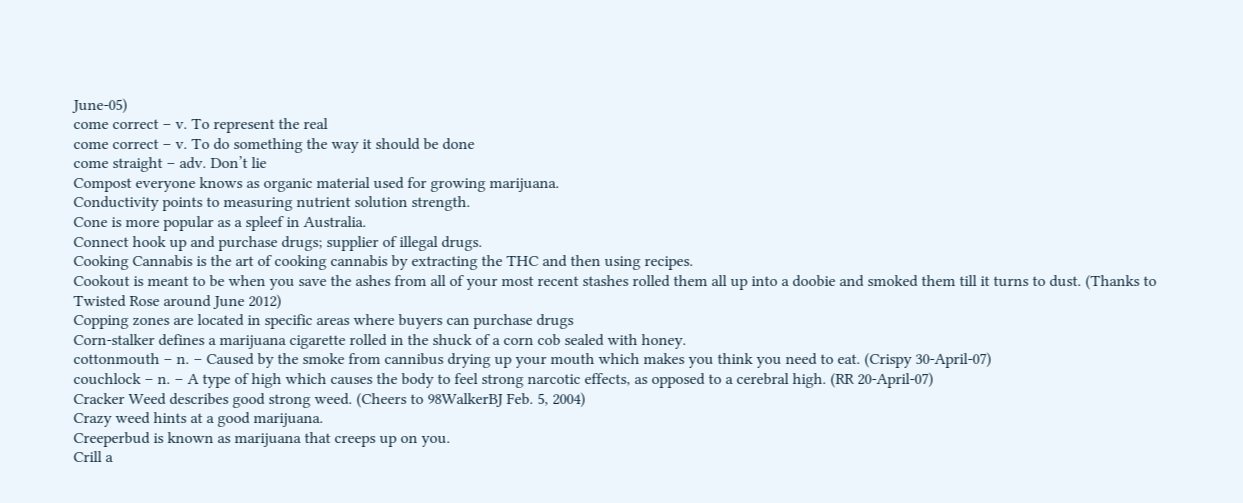June-05)
come correct – v. To represent the real
come correct – v. To do something the way it should be done
come straight – adv. Don’t lie
Compost everyone knows as organic material used for growing marijuana.
Conductivity points to measuring nutrient solution strength.
Cone is more popular as a spleef in Australia.
Connect hook up and purchase drugs; supplier of illegal drugs.
Cooking Cannabis is the art of cooking cannabis by extracting the THC and then using recipes.
Cookout is meant to be when you save the ashes from all of your most recent stashes rolled them all up into a doobie and smoked them till it turns to dust. (Thanks to Twisted Rose around June 2012)
Copping zones are located in specific areas where buyers can purchase drugs
Corn-stalker defines a marijuana cigarette rolled in the shuck of a corn cob sealed with honey.
cottonmouth – n. – Caused by the smoke from cannibus drying up your mouth which makes you think you need to eat. (Crispy 30-April-07)
couchlock – n. – A type of high which causes the body to feel strong narcotic effects, as opposed to a cerebral high. (RR 20-April-07)
Cracker Weed describes good strong weed. (Cheers to 98WalkerBJ Feb. 5, 2004)
Crazy weed hints at a good marijuana.
Creeperbud is known as marijuana that creeps up on you.
Crill a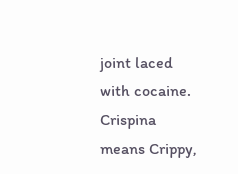joint laced with cocaine.
Crispina means Crippy,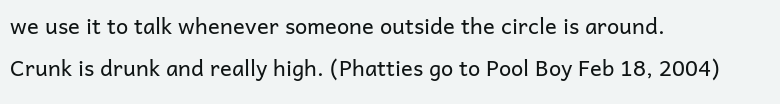we use it to talk whenever someone outside the circle is around.
Crunk is drunk and really high. (Phatties go to Pool Boy Feb 18, 2004)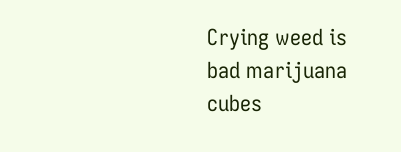Crying weed is bad marijuana cubes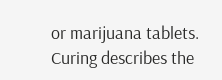or marijuana tablets.
Curing describes the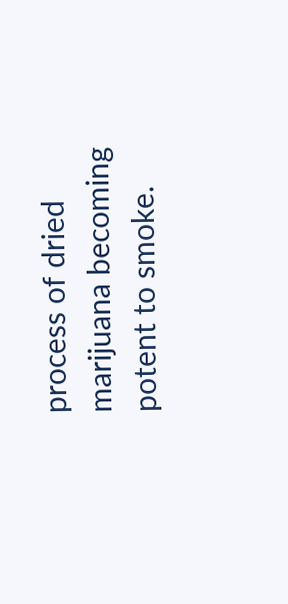process of dried marijuana becoming potent to smoke.